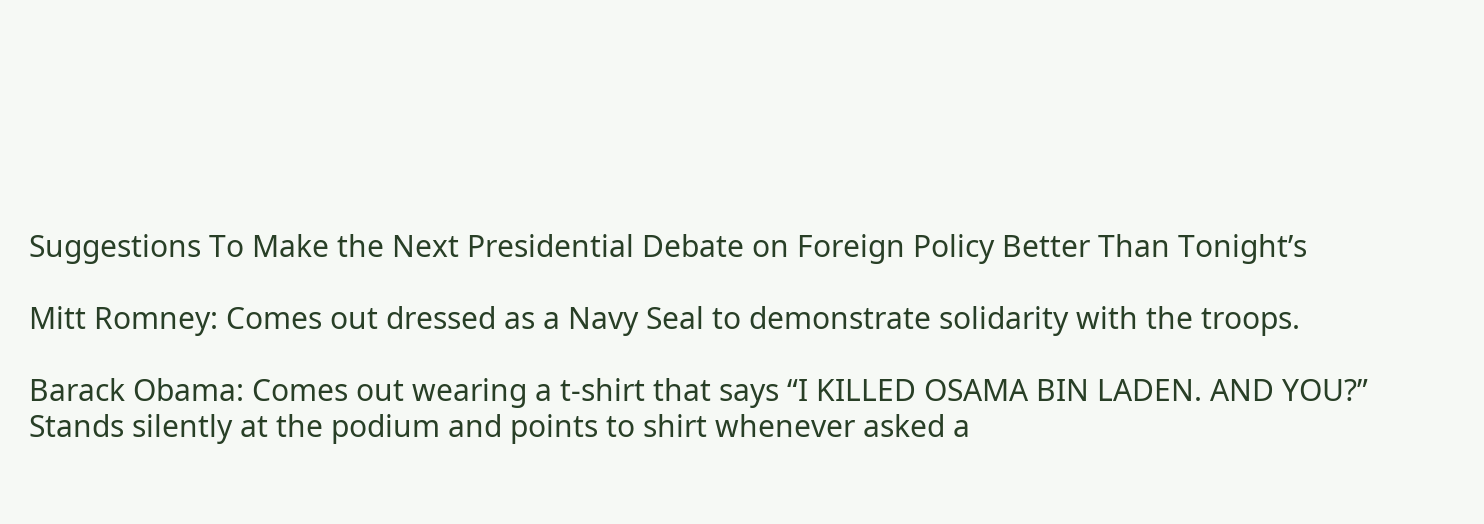Suggestions To Make the Next Presidential Debate on Foreign Policy Better Than Tonight’s

Mitt Romney: Comes out dressed as a Navy Seal to demonstrate solidarity with the troops.

Barack Obama: Comes out wearing a t-shirt that says “I KILLED OSAMA BIN LADEN. AND YOU?” Stands silently at the podium and points to shirt whenever asked a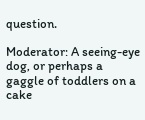question.

Moderator: A seeing-eye dog, or perhaps a gaggle of toddlers on a cake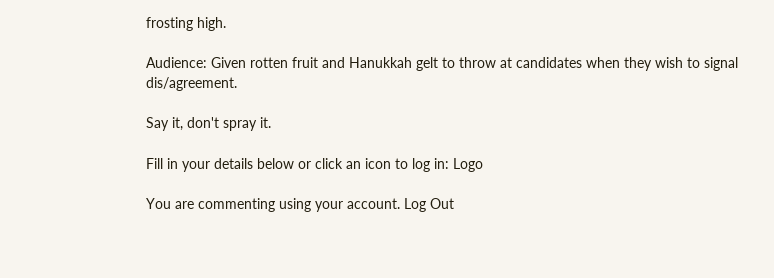frosting high.

Audience: Given rotten fruit and Hanukkah gelt to throw at candidates when they wish to signal dis/agreement.

Say it, don't spray it.

Fill in your details below or click an icon to log in: Logo

You are commenting using your account. Log Out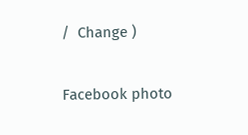/  Change )

Facebook photo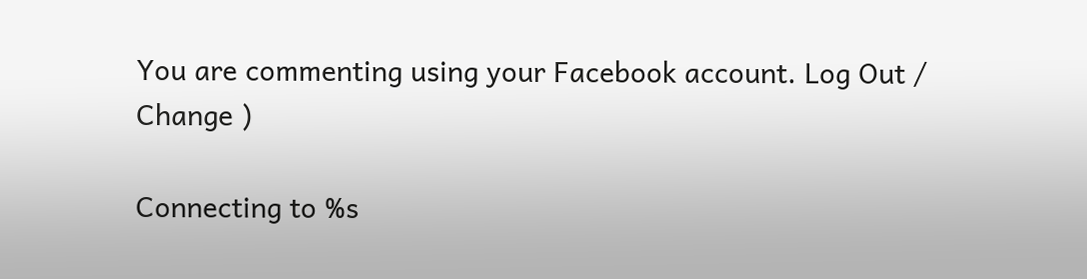You are commenting using your Facebook account. Log Out /  Change )

Connecting to %s